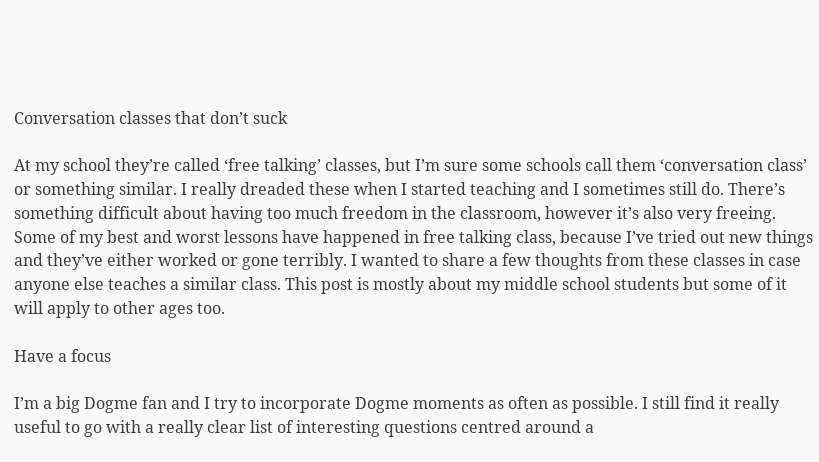Conversation classes that don’t suck

At my school they’re called ‘free talking’ classes, but I’m sure some schools call them ‘conversation class’ or something similar. I really dreaded these when I started teaching and I sometimes still do. There’s something difficult about having too much freedom in the classroom, however it’s also very freeing. Some of my best and worst lessons have happened in free talking class, because I’ve tried out new things and they’ve either worked or gone terribly. I wanted to share a few thoughts from these classes in case anyone else teaches a similar class. This post is mostly about my middle school students but some of it will apply to other ages too.

Have a focus

I’m a big Dogme fan and I try to incorporate Dogme moments as often as possible. I still find it really useful to go with a really clear list of interesting questions centred around a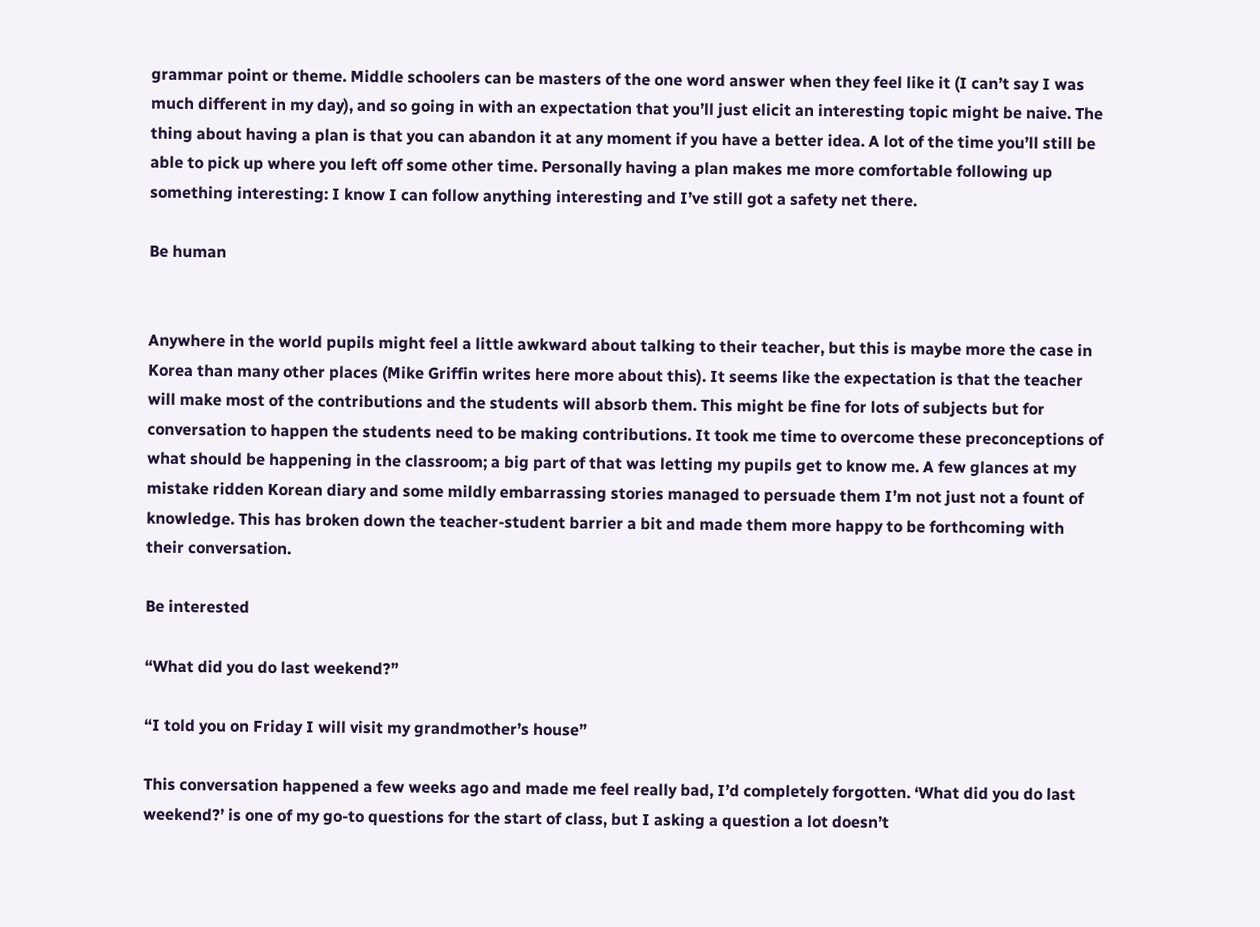grammar point or theme. Middle schoolers can be masters of the one word answer when they feel like it (I can’t say I was much different in my day), and so going in with an expectation that you’ll just elicit an interesting topic might be naive. The thing about having a plan is that you can abandon it at any moment if you have a better idea. A lot of the time you’ll still be able to pick up where you left off some other time. Personally having a plan makes me more comfortable following up something interesting: I know I can follow anything interesting and I’ve still got a safety net there.

Be human


Anywhere in the world pupils might feel a little awkward about talking to their teacher, but this is maybe more the case in Korea than many other places (Mike Griffin writes here more about this). It seems like the expectation is that the teacher will make most of the contributions and the students will absorb them. This might be fine for lots of subjects but for conversation to happen the students need to be making contributions. It took me time to overcome these preconceptions of what should be happening in the classroom; a big part of that was letting my pupils get to know me. A few glances at my mistake ridden Korean diary and some mildly embarrassing stories managed to persuade them I’m not just not a fount of knowledge. This has broken down the teacher-student barrier a bit and made them more happy to be forthcoming with their conversation.

Be interested

“What did you do last weekend?”

“I told you on Friday I will visit my grandmother’s house”

This conversation happened a few weeks ago and made me feel really bad, I’d completely forgotten. ‘What did you do last weekend?’ is one of my go-to questions for the start of class, but I asking a question a lot doesn’t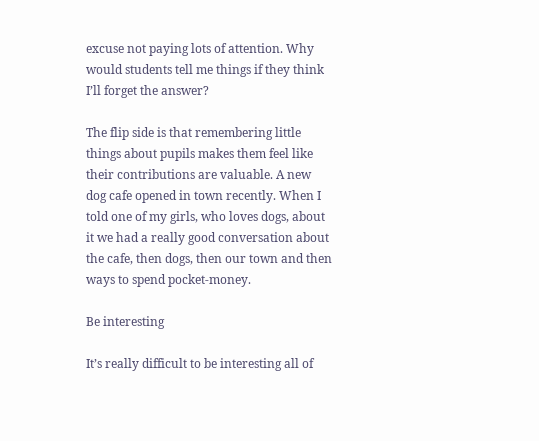excuse not paying lots of attention. Why would students tell me things if they think I’ll forget the answer?

The flip side is that remembering little things about pupils makes them feel like their contributions are valuable. A new dog cafe opened in town recently. When I told one of my girls, who loves dogs, about it we had a really good conversation about the cafe, then dogs, then our town and then ways to spend pocket-money.

Be interesting

It’s really difficult to be interesting all of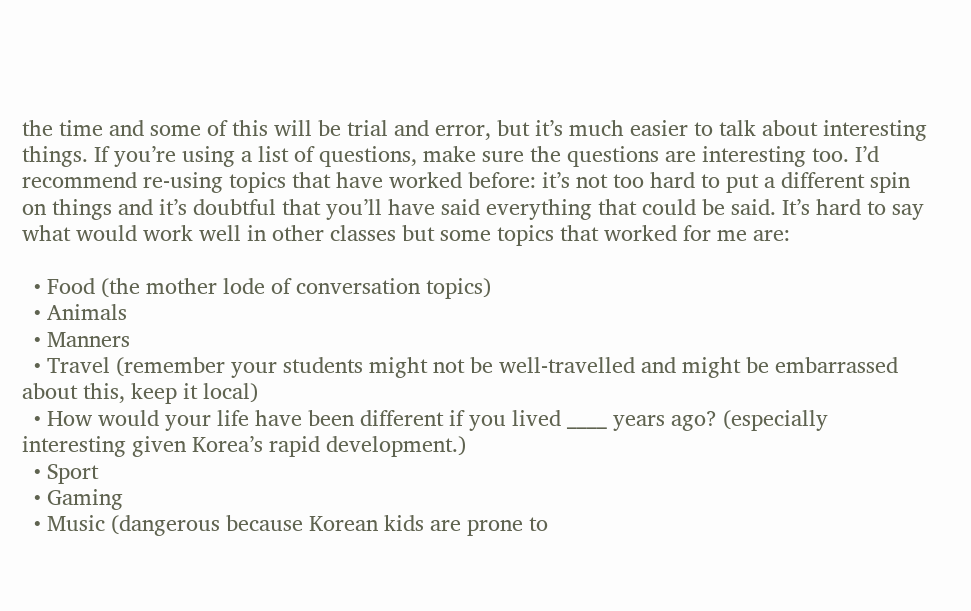the time and some of this will be trial and error, but it’s much easier to talk about interesting things. If you’re using a list of questions, make sure the questions are interesting too. I’d recommend re-using topics that have worked before: it’s not too hard to put a different spin on things and it’s doubtful that you’ll have said everything that could be said. It’s hard to say what would work well in other classes but some topics that worked for me are:

  • Food (the mother lode of conversation topics)
  • Animals
  • Manners
  • Travel (remember your students might not be well-travelled and might be embarrassed about this, keep it local)
  • How would your life have been different if you lived ____ years ago? (especially interesting given Korea’s rapid development.)
  • Sport
  • Gaming
  • Music (dangerous because Korean kids are prone to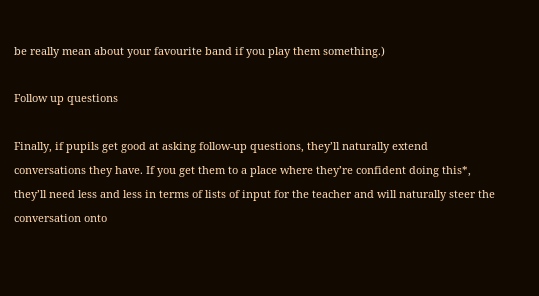be really mean about your favourite band if you play them something.)

Follow up questions

Finally, if pupils get good at asking follow-up questions, they’ll naturally extend conversations they have. If you get them to a place where they’re confident doing this*, they’ll need less and less in terms of lists of input for the teacher and will naturally steer the conversation onto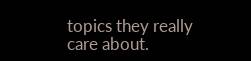topics they really care about.